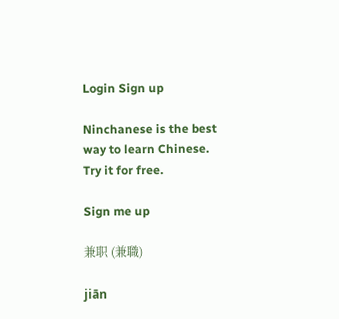Login Sign up

Ninchanese is the best way to learn Chinese.
Try it for free.

Sign me up

兼职 (兼職)

jiān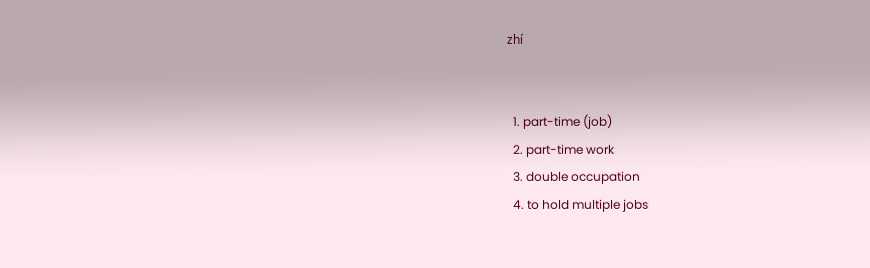zhí


  1. part-time (job)
  2. part-time work
  3. double occupation
  4. to hold multiple jobs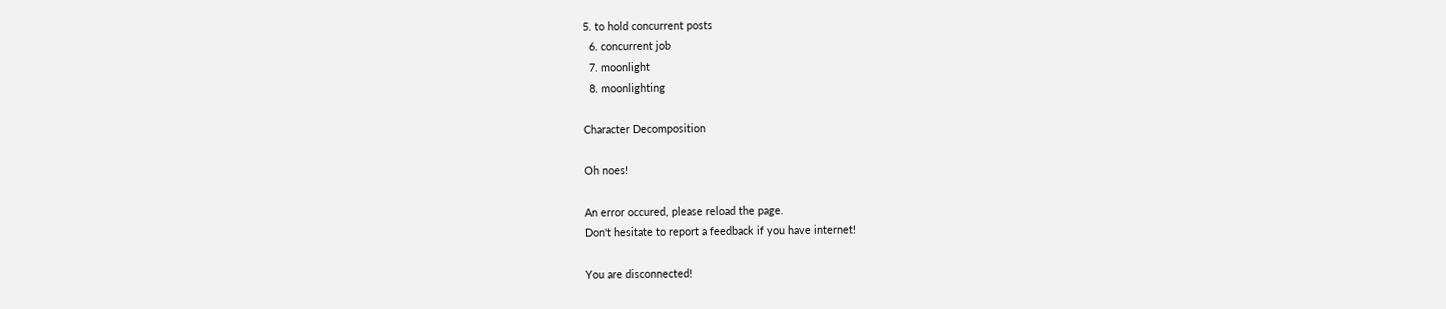5. to hold concurrent posts
  6. concurrent job
  7. moonlight
  8. moonlighting

Character Decomposition

Oh noes!

An error occured, please reload the page.
Don't hesitate to report a feedback if you have internet!

You are disconnected!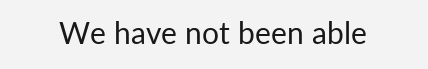We have not been able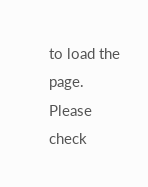to load the page.
Please check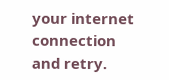your internet connection and retry.